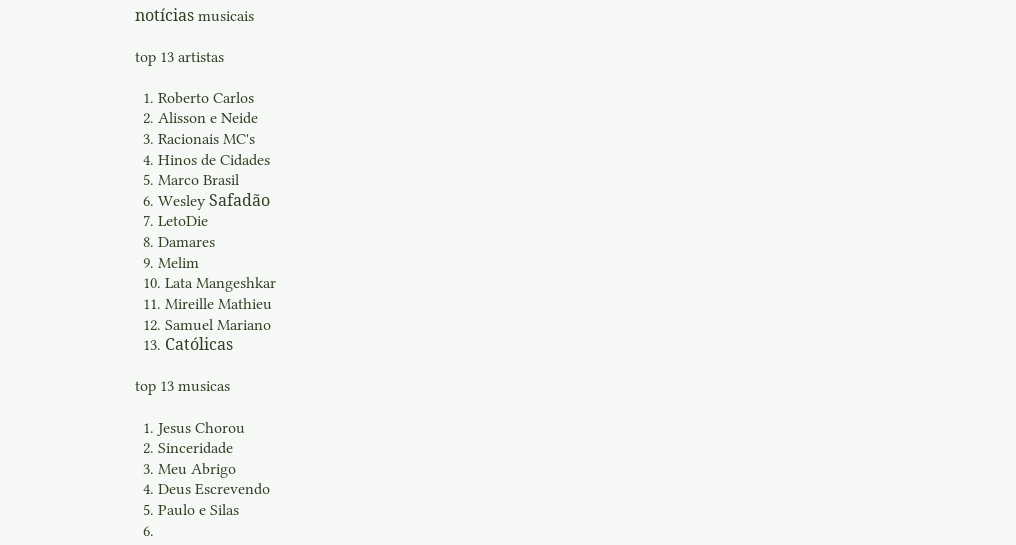notícias musicais

top 13 artistas

  1. Roberto Carlos
  2. Alisson e Neide
  3. Racionais MC's
  4. Hinos de Cidades
  5. Marco Brasil
  6. Wesley Safadão
  7. LetoDie
  8. Damares
  9. Melim
  10. Lata Mangeshkar
  11. Mireille Mathieu
  12. Samuel Mariano
  13. Católicas

top 13 musicas

  1. Jesus Chorou
  2. Sinceridade
  3. Meu Abrigo
  4. Deus Escrevendo
  5. Paulo e Silas
  6.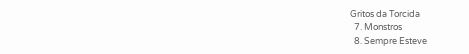Gritos da Torcida
  7. Monstros
  8. Sempre Esteve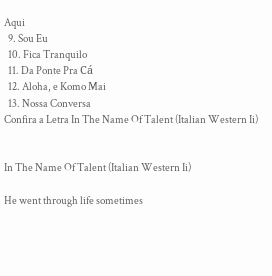Aqui
  9. Sou Eu
  10. Fica Tranquilo
  11. Da Ponte Pra Cá
  12. Aloha, e Komo Mai
  13. Nossa Conversa
Confira a Letra In The Name Of Talent (Italian Western Ii)


In The Name Of Talent (Italian Western Ii)

He went through life sometimes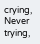crying,
Never trying,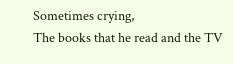Sometimes crying,
The books that he read and the TV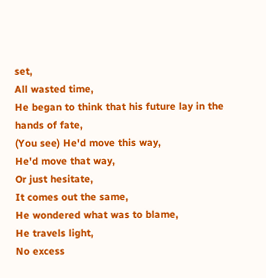set,
All wasted time,
He began to think that his future lay in the hands of fate,
(You see) He'd move this way,
He'd move that way,
Or just hesitate,
It comes out the same,
He wondered what was to blame,
He travels light,
No excess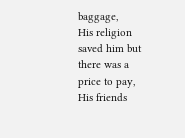baggage,
His religion saved him but there was a price to pay,
His friends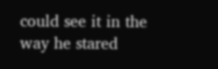could see it in the way he stared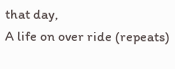that day,
A life on over ride (repeats)